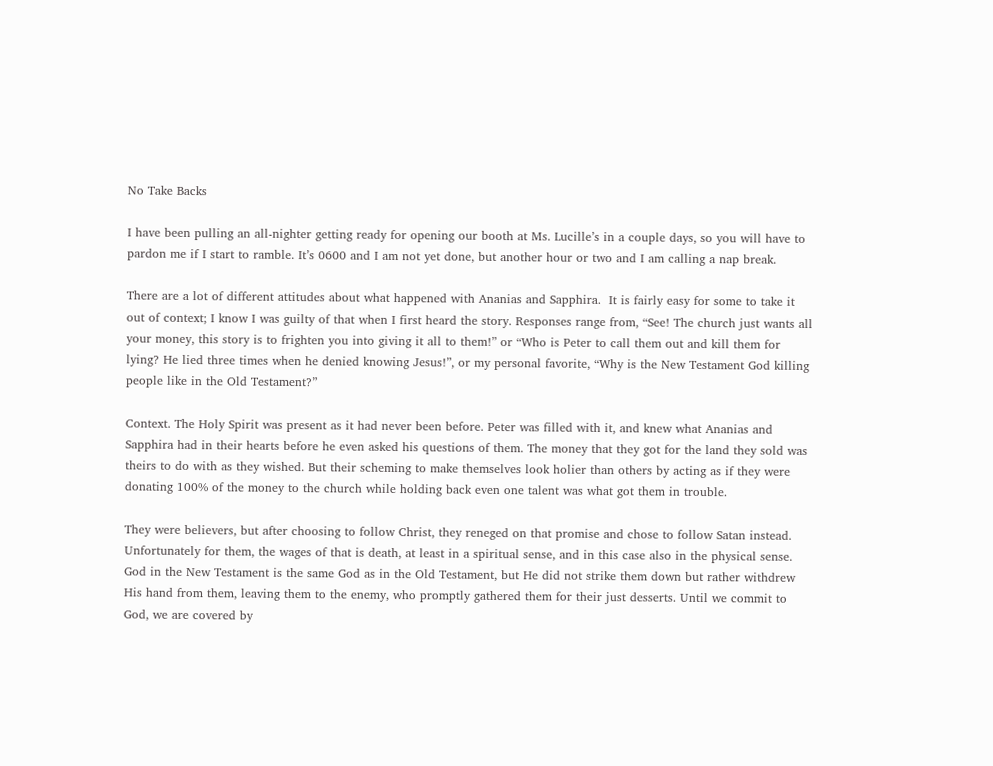No Take Backs

I have been pulling an all-nighter getting ready for opening our booth at Ms. Lucille’s in a couple days, so you will have to pardon me if I start to ramble. It’s 0600 and I am not yet done, but another hour or two and I am calling a nap break.

There are a lot of different attitudes about what happened with Ananias and Sapphira.  It is fairly easy for some to take it out of context; I know I was guilty of that when I first heard the story. Responses range from, “See! The church just wants all your money, this story is to frighten you into giving it all to them!” or “Who is Peter to call them out and kill them for lying? He lied three times when he denied knowing Jesus!”, or my personal favorite, “Why is the New Testament God killing people like in the Old Testament?”

Context. The Holy Spirit was present as it had never been before. Peter was filled with it, and knew what Ananias and Sapphira had in their hearts before he even asked his questions of them. The money that they got for the land they sold was theirs to do with as they wished. But their scheming to make themselves look holier than others by acting as if they were donating 100% of the money to the church while holding back even one talent was what got them in trouble.

They were believers, but after choosing to follow Christ, they reneged on that promise and chose to follow Satan instead. Unfortunately for them, the wages of that is death, at least in a spiritual sense, and in this case also in the physical sense. God in the New Testament is the same God as in the Old Testament, but He did not strike them down but rather withdrew His hand from them, leaving them to the enemy, who promptly gathered them for their just desserts. Until we commit to God, we are covered by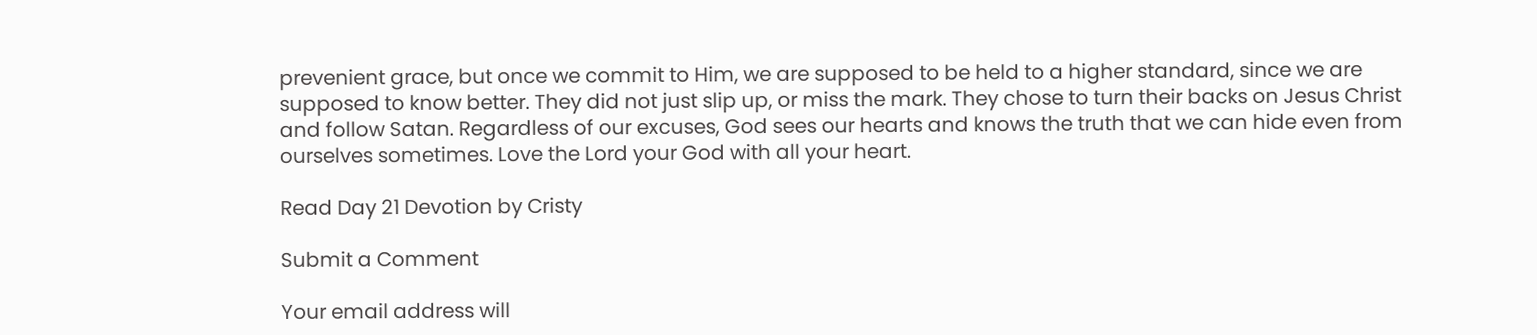prevenient grace, but once we commit to Him, we are supposed to be held to a higher standard, since we are supposed to know better. They did not just slip up, or miss the mark. They chose to turn their backs on Jesus Christ and follow Satan. Regardless of our excuses, God sees our hearts and knows the truth that we can hide even from ourselves sometimes. Love the Lord your God with all your heart.

Read Day 21 Devotion by Cristy

Submit a Comment

Your email address will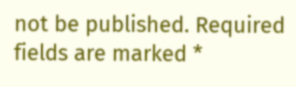not be published. Required fields are marked *